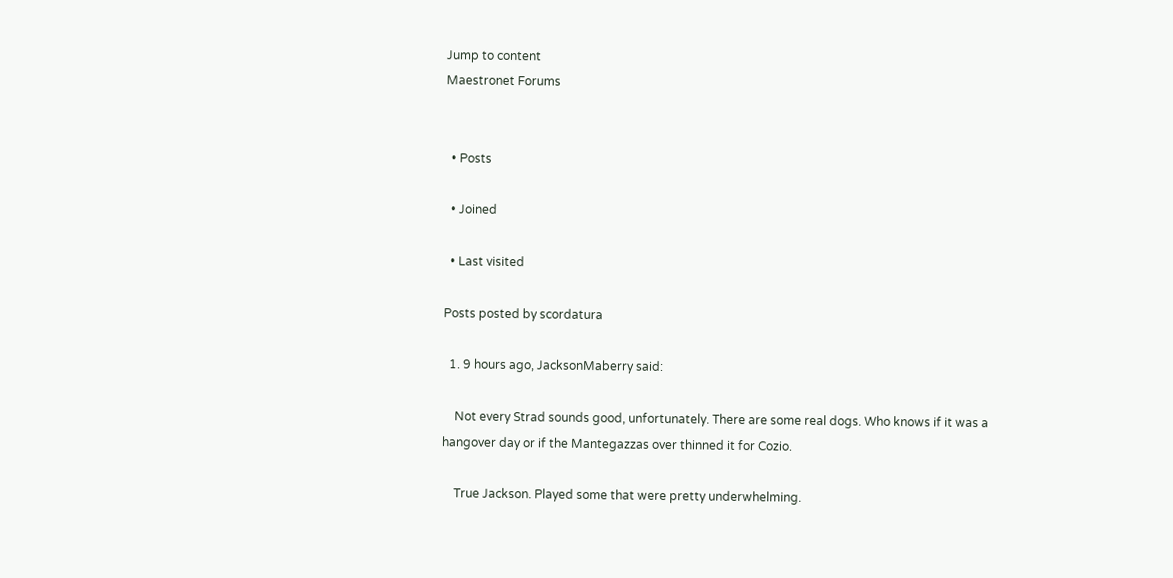Jump to content
Maestronet Forums


  • Posts

  • Joined

  • Last visited

Posts posted by scordatura

  1. 9 hours ago, JacksonMaberry said:

    Not every Strad sounds good, unfortunately. There are some real dogs. Who knows if it was a hangover day or if the Mantegazzas over thinned it for Cozio.

    True Jackson. Played some that were pretty underwhelming.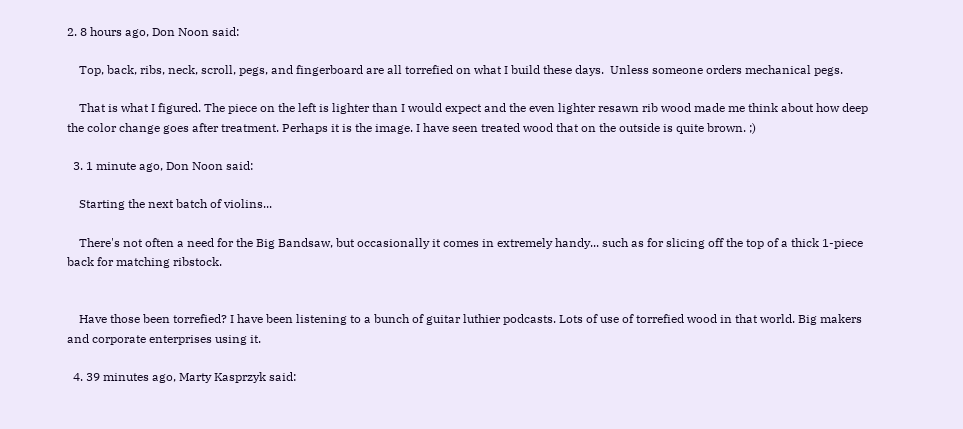2. 8 hours ago, Don Noon said:

    Top, back, ribs, neck, scroll, pegs, and fingerboard are all torrefied on what I build these days.  Unless someone orders mechanical pegs.

    That is what I figured. The piece on the left is lighter than I would expect and the even lighter resawn rib wood made me think about how deep the color change goes after treatment. Perhaps it is the image. I have seen treated wood that on the outside is quite brown. ;)

  3. 1 minute ago, Don Noon said:

    Starting the next batch of violins...

    There's not often a need for the Big Bandsaw, but occasionally it comes in extremely handy... such as for slicing off the top of a thick 1-piece back for matching ribstock.


    Have those been torrefied? I have been listening to a bunch of guitar luthier podcasts. Lots of use of torrefied wood in that world. Big makers and corporate enterprises using it.

  4. 39 minutes ago, Marty Kasprzyk said: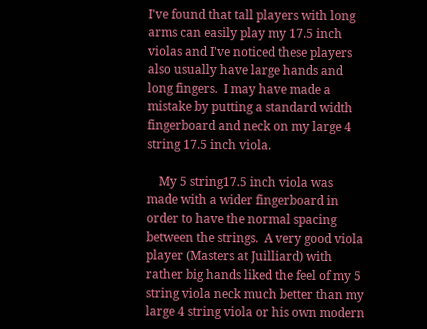I've found that tall players with long arms can easily play my 17.5 inch violas and I've noticed these players also usually have large hands and long fingers.  I may have made a mistake by putting a standard width fingerboard and neck on my large 4 string 17.5 inch viola.

    My 5 string17.5 inch viola was made with a wider fingerboard in order to have the normal spacing between the strings.  A very good viola player (Masters at Juilliard) with rather big hands liked the feel of my 5 string viola neck much better than my large 4 string viola or his own modern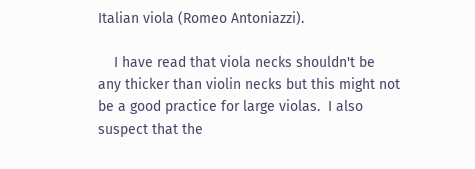Italian viola (Romeo Antoniazzi).

    I have read that viola necks shouldn't be any thicker than violin necks but this might not be a good practice for large violas.  I also suspect that the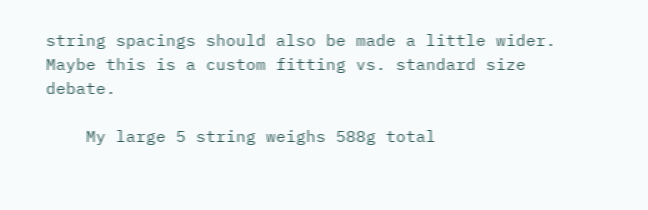string spacings should also be made a little wider.  Maybe this is a custom fitting vs. standard size debate.

    My large 5 string weighs 588g total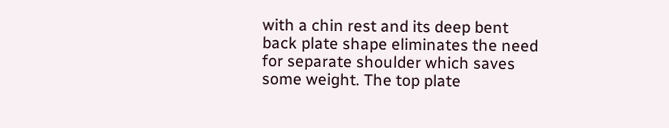with a chin rest and its deep bent back plate shape eliminates the need for separate shoulder which saves some weight. The top plate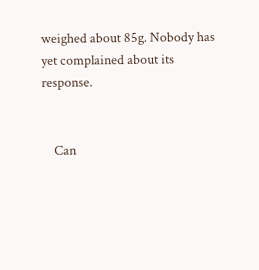weighed about 85g. Nobody has yet complained about its response.


    Can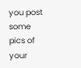you post some pics of your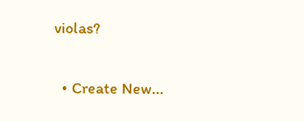violas?

  • Create New...